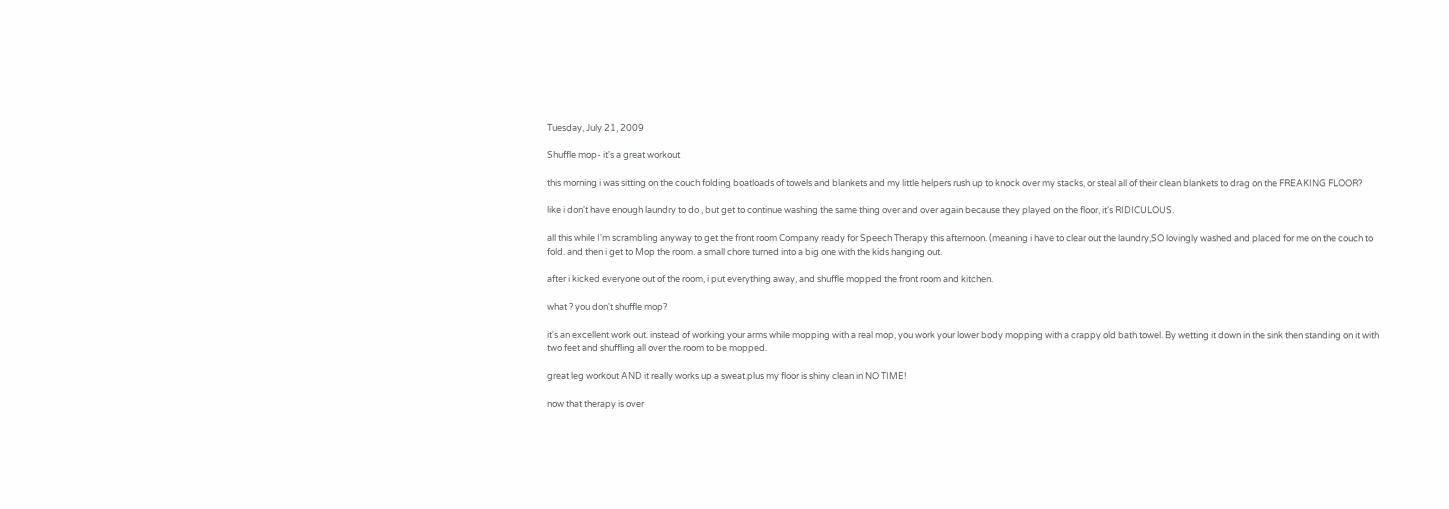Tuesday, July 21, 2009

Shuffle mop- it's a great workout

this morning i was sitting on the couch folding boatloads of towels and blankets and my little helpers rush up to knock over my stacks, or steal all of their clean blankets to drag on the FREAKING FLOOR?

like i don't have enough laundry to do , but get to continue washing the same thing over and over again because they played on the floor, it's RIDICULOUS.

all this while I'm scrambling anyway to get the front room Company ready for Speech Therapy this afternoon. (meaning i have to clear out the laundry,SO lovingly washed and placed for me on the couch to fold. and then i get to Mop the room. a small chore turned into a big one with the kids hanging out.

after i kicked everyone out of the room, i put everything away, and shuffle mopped the front room and kitchen.

what ? you don't shuffle mop?

it's an excellent work out. instead of working your arms while mopping with a real mop, you work your lower body mopping with a crappy old bath towel. By wetting it down in the sink then standing on it with two feet and shuffling all over the room to be mopped.

great leg workout AND it really works up a sweat.plus my floor is shiny clean in NO TIME!

now that therapy is over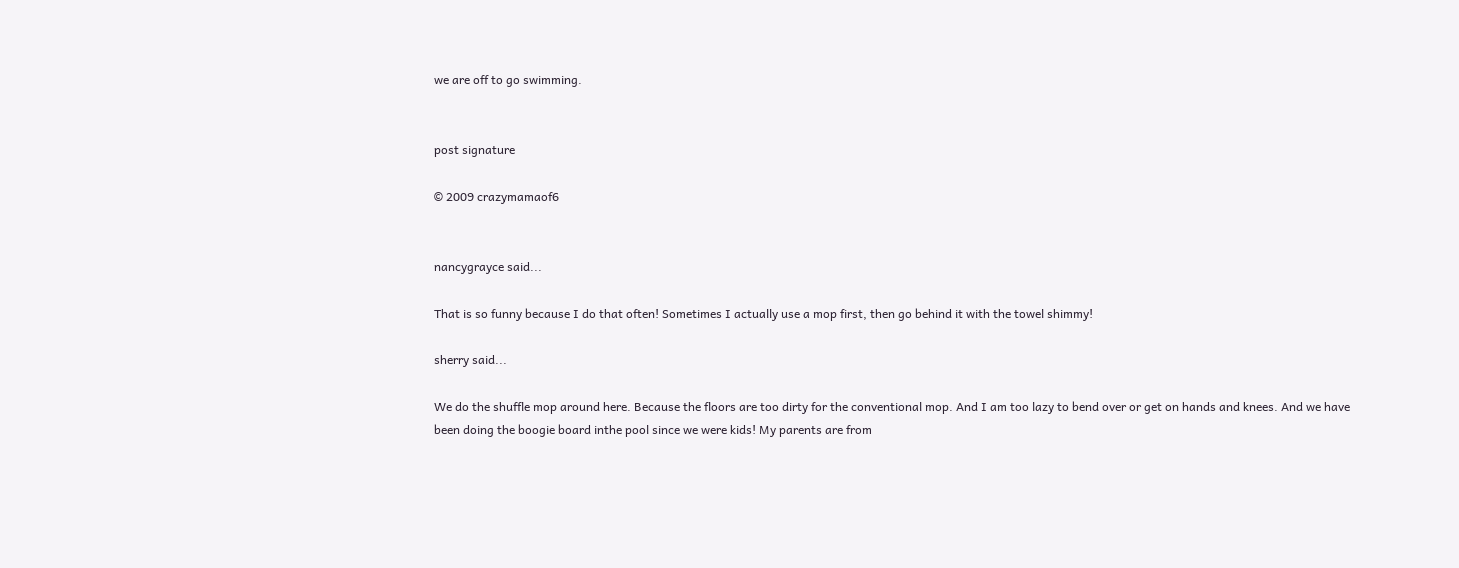we are off to go swimming.


post signature

© 2009 crazymamaof6


nancygrayce said...

That is so funny because I do that often! Sometimes I actually use a mop first, then go behind it with the towel shimmy!

sherry said...

We do the shuffle mop around here. Because the floors are too dirty for the conventional mop. And I am too lazy to bend over or get on hands and knees. And we have been doing the boogie board inthe pool since we were kids! My parents are from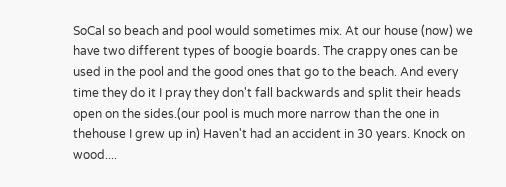SoCal so beach and pool would sometimes mix. At our house (now) we have two different types of boogie boards. The crappy ones can be used in the pool and the good ones that go to the beach. And every time they do it I pray they don't fall backwards and split their heads open on the sides.(our pool is much more narrow than the one in thehouse I grew up in) Haven't had an accident in 30 years. Knock on wood....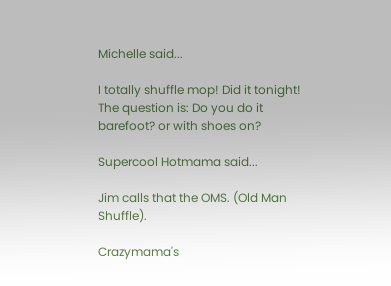Michelle said...

I totally shuffle mop! Did it tonight! The question is: Do you do it barefoot? or with shoes on?

Supercool Hotmama said...

Jim calls that the OMS. (Old Man Shuffle).

Crazymama's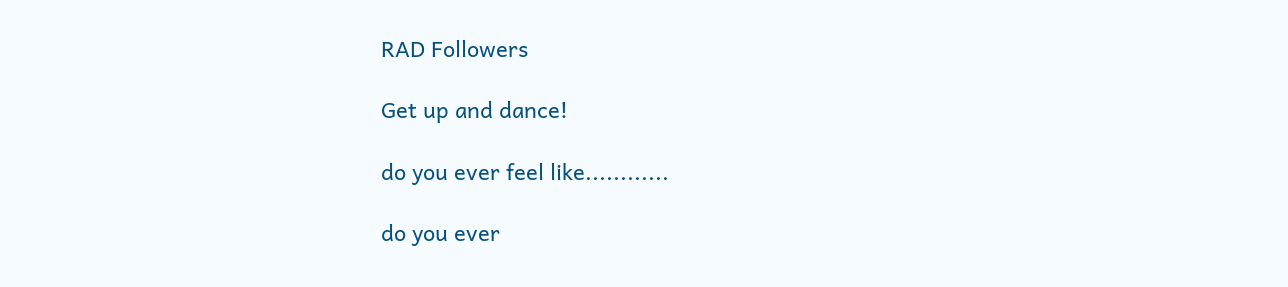RAD Followers

Get up and dance!

do you ever feel like............

do you ever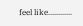feel like............